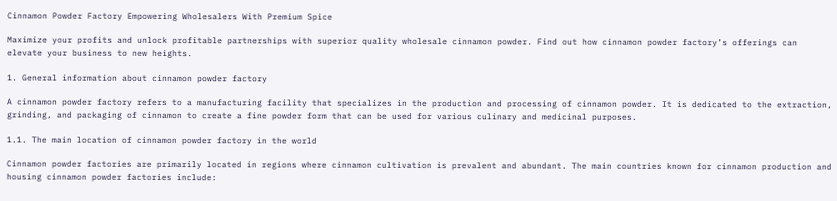Cinnamon Powder Factory Empowering Wholesalers With Premium Spice

Maximize your profits and unlock profitable partnerships with superior quality wholesale cinnamon powder. Find out how cinnamon powder factory’s offerings can elevate your business to new heights.

1. General information about cinnamon powder factory

A cinnamon powder factory refers to a manufacturing facility that specializes in the production and processing of cinnamon powder. It is dedicated to the extraction, grinding, and packaging of cinnamon to create a fine powder form that can be used for various culinary and medicinal purposes.

1.1. The main location of cinnamon powder factory in the world

Cinnamon powder factories are primarily located in regions where cinnamon cultivation is prevalent and abundant. The main countries known for cinnamon production and housing cinnamon powder factories include: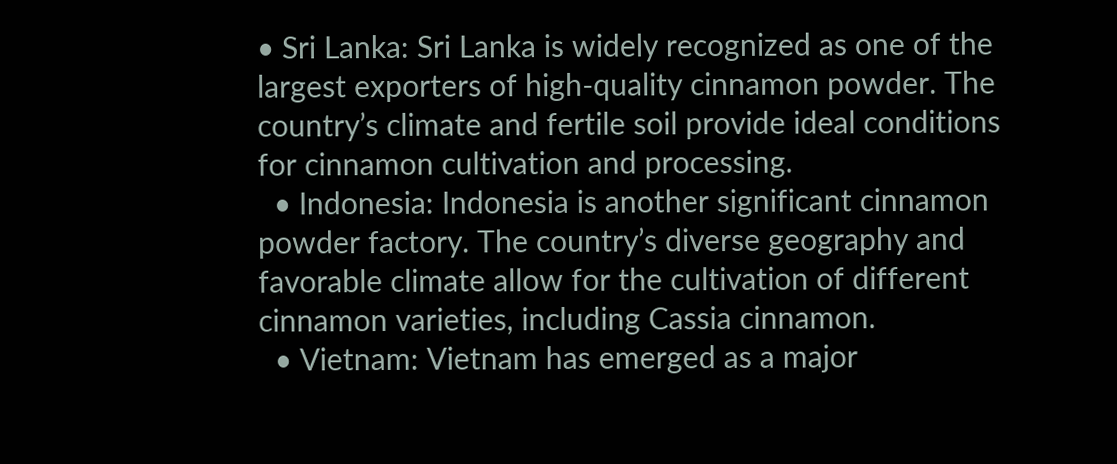• Sri Lanka: Sri Lanka is widely recognized as one of the largest exporters of high-quality cinnamon powder. The country’s climate and fertile soil provide ideal conditions for cinnamon cultivation and processing.
  • Indonesia: Indonesia is another significant cinnamon powder factory. The country’s diverse geography and favorable climate allow for the cultivation of different cinnamon varieties, including Cassia cinnamon.
  • Vietnam: Vietnam has emerged as a major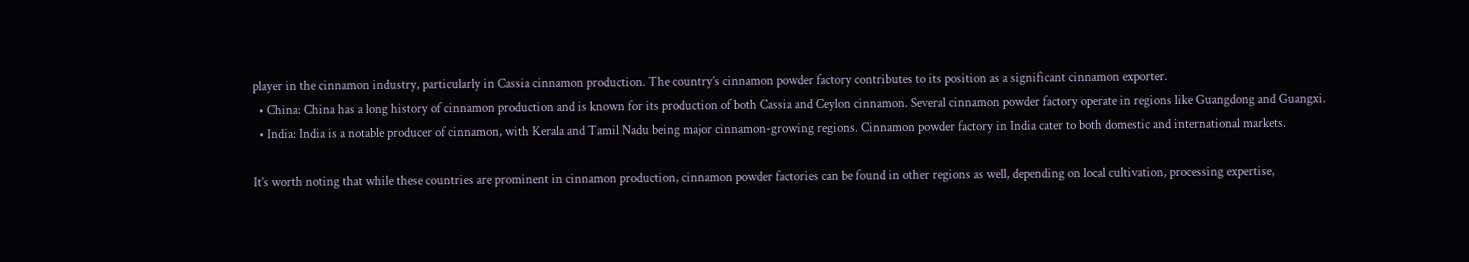player in the cinnamon industry, particularly in Cassia cinnamon production. The country’s cinnamon powder factory contributes to its position as a significant cinnamon exporter.
  • China: China has a long history of cinnamon production and is known for its production of both Cassia and Ceylon cinnamon. Several cinnamon powder factory operate in regions like Guangdong and Guangxi.
  • India: India is a notable producer of cinnamon, with Kerala and Tamil Nadu being major cinnamon-growing regions. Cinnamon powder factory in India cater to both domestic and international markets.

It’s worth noting that while these countries are prominent in cinnamon production, cinnamon powder factories can be found in other regions as well, depending on local cultivation, processing expertise,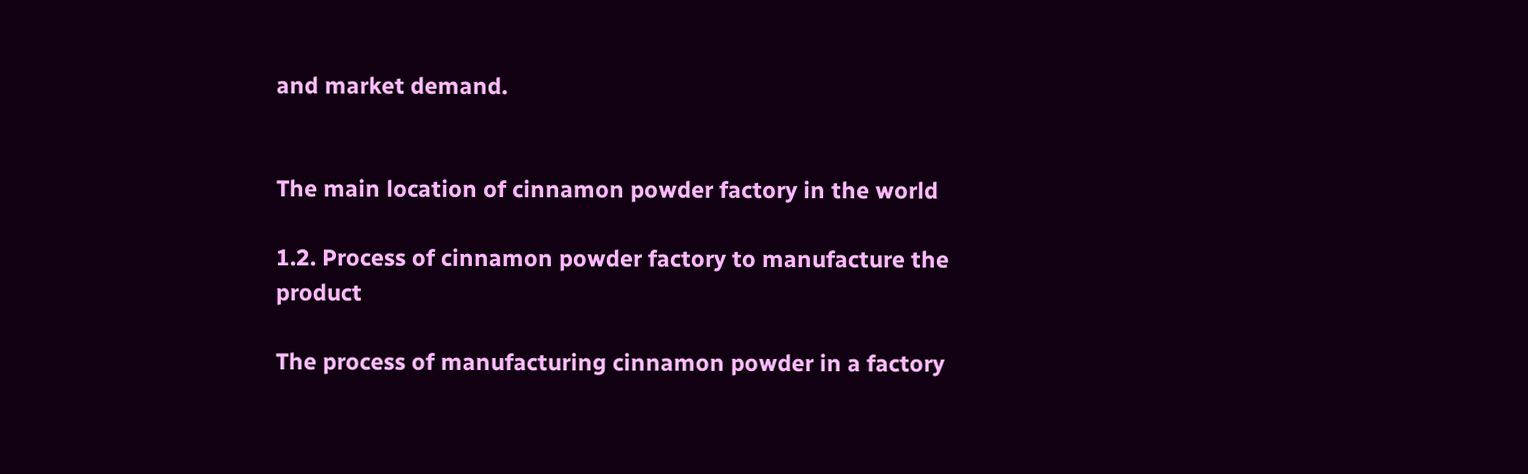and market demand.


The main location of cinnamon powder factory in the world

1.2. Process of cinnamon powder factory to manufacture the product

The process of manufacturing cinnamon powder in a factory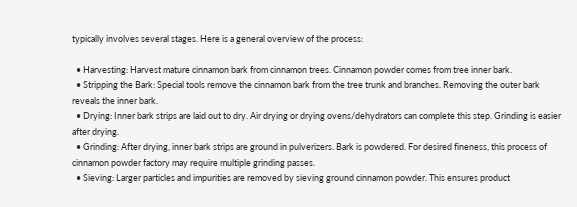typically involves several stages. Here is a general overview of the process:

  • Harvesting: Harvest mature cinnamon bark from cinnamon trees. Cinnamon powder comes from tree inner bark.
  • Stripping the Bark: Special tools remove the cinnamon bark from the tree trunk and branches. Removing the outer bark reveals the inner bark.
  • Drying: Inner bark strips are laid out to dry. Air drying or drying ovens/dehydrators can complete this step. Grinding is easier after drying.
  • Grinding: After drying, inner bark strips are ground in pulverizers. Bark is powdered. For desired fineness, this process of cinnamon powder factory may require multiple grinding passes.
  • Sieving: Larger particles and impurities are removed by sieving ground cinnamon powder. This ensures product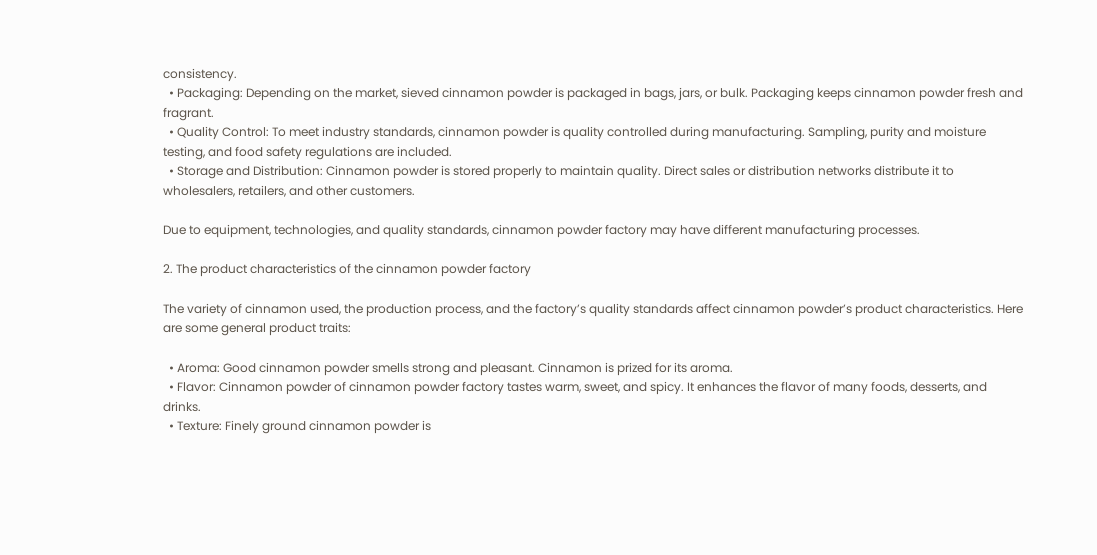consistency.
  • Packaging: Depending on the market, sieved cinnamon powder is packaged in bags, jars, or bulk. Packaging keeps cinnamon powder fresh and fragrant.
  • Quality Control: To meet industry standards, cinnamon powder is quality controlled during manufacturing. Sampling, purity and moisture testing, and food safety regulations are included.
  • Storage and Distribution: Cinnamon powder is stored properly to maintain quality. Direct sales or distribution networks distribute it to wholesalers, retailers, and other customers.

Due to equipment, technologies, and quality standards, cinnamon powder factory may have different manufacturing processes.

2. The product characteristics of the cinnamon powder factory

The variety of cinnamon used, the production process, and the factory’s quality standards affect cinnamon powder’s product characteristics. Here are some general product traits:

  • Aroma: Good cinnamon powder smells strong and pleasant. Cinnamon is prized for its aroma.
  • Flavor: Cinnamon powder of cinnamon powder factory tastes warm, sweet, and spicy. It enhances the flavor of many foods, desserts, and drinks.
  • Texture: Finely ground cinnamon powder is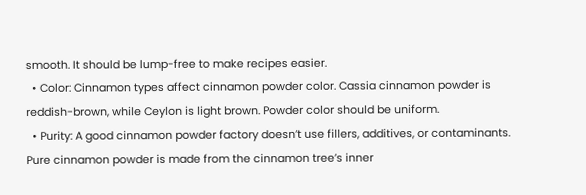smooth. It should be lump-free to make recipes easier.
  • Color: Cinnamon types affect cinnamon powder color. Cassia cinnamon powder is reddish-brown, while Ceylon is light brown. Powder color should be uniform.
  • Purity: A good cinnamon powder factory doesn’t use fillers, additives, or contaminants. Pure cinnamon powder is made from the cinnamon tree’s inner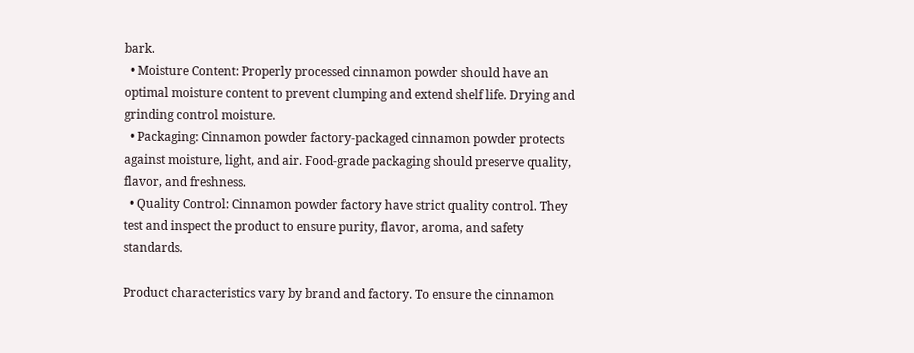bark.
  • Moisture Content: Properly processed cinnamon powder should have an optimal moisture content to prevent clumping and extend shelf life. Drying and grinding control moisture.
  • Packaging: Cinnamon powder factory-packaged cinnamon powder protects against moisture, light, and air. Food-grade packaging should preserve quality, flavor, and freshness.
  • Quality Control: Cinnamon powder factory have strict quality control. They test and inspect the product to ensure purity, flavor, aroma, and safety standards.

Product characteristics vary by brand and factory. To ensure the cinnamon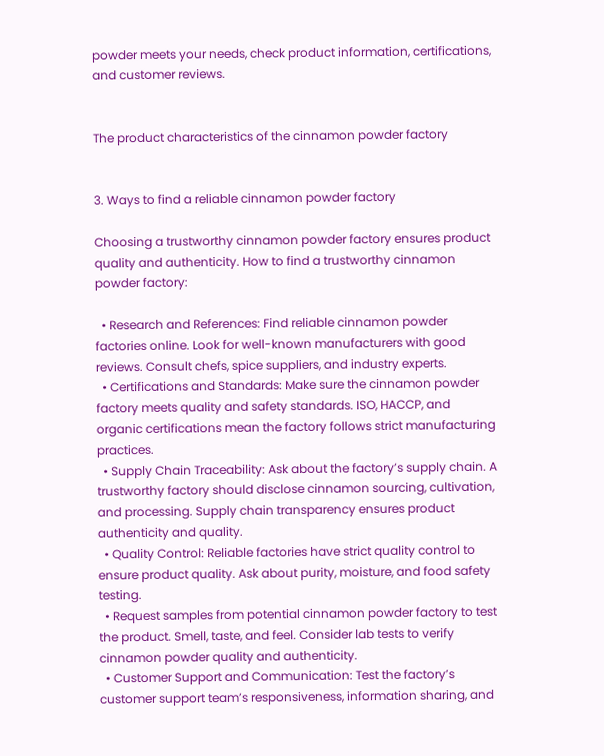powder meets your needs, check product information, certifications, and customer reviews.


The product characteristics of the cinnamon powder factory


3. Ways to find a reliable cinnamon powder factory

Choosing a trustworthy cinnamon powder factory ensures product quality and authenticity. How to find a trustworthy cinnamon powder factory:

  • Research and References: Find reliable cinnamon powder factories online. Look for well-known manufacturers with good reviews. Consult chefs, spice suppliers, and industry experts.
  • Certifications and Standards: Make sure the cinnamon powder factory meets quality and safety standards. ISO, HACCP, and organic certifications mean the factory follows strict manufacturing practices.
  • Supply Chain Traceability: Ask about the factory’s supply chain. A trustworthy factory should disclose cinnamon sourcing, cultivation, and processing. Supply chain transparency ensures product authenticity and quality.
  • Quality Control: Reliable factories have strict quality control to ensure product quality. Ask about purity, moisture, and food safety testing.
  • Request samples from potential cinnamon powder factory to test the product. Smell, taste, and feel. Consider lab tests to verify cinnamon powder quality and authenticity.
  • Customer Support and Communication: Test the factory’s customer support team’s responsiveness, information sharing, and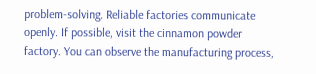problem-solving. Reliable factories communicate openly. If possible, visit the cinnamon powder factory. You can observe the manufacturing process,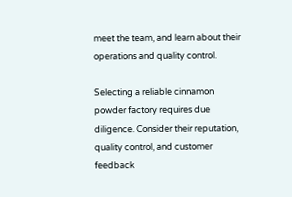meet the team, and learn about their operations and quality control.

Selecting a reliable cinnamon powder factory requires due diligence. Consider their reputation, quality control, and customer feedback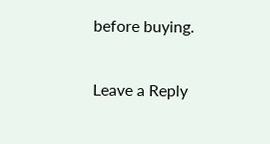before buying.

Leave a Reply